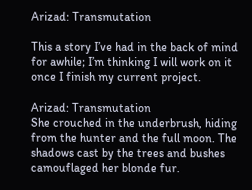Arizad: Transmutation

This a story I’ve had in the back of mind for awhile; I’m thinking I will work on it once I finish my current project.

Arizad: Transmutation
She crouched in the underbrush, hiding from the hunter and the full moon. The shadows cast by the trees and bushes camouflaged her blonde fur.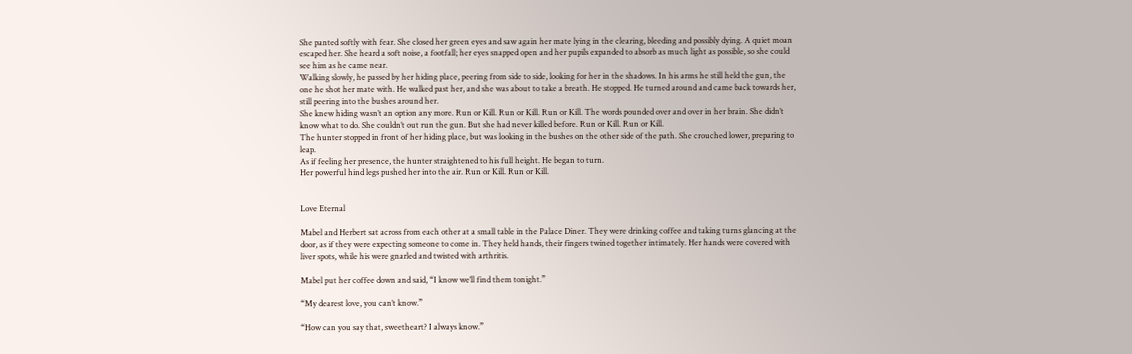She panted softly with fear. She closed her green eyes and saw again her mate lying in the clearing, bleeding and possibly dying. A quiet moan escaped her. She heard a soft noise, a footfall; her eyes snapped open and her pupils expanded to absorb as much light as possible, so she could see him as he came near.
Walking slowly, he passed by her hiding place, peering from side to side, looking for her in the shadows. In his arms he still held the gun, the one he shot her mate with. He walked past her, and she was about to take a breath. He stopped. He turned around and came back towards her, still peering into the bushes around her.
She knew hiding wasn’t an option any more. Run or Kill. Run or Kill. Run or Kill. The words pounded over and over in her brain. She didn’t know what to do. She couldn’t out run the gun. But she had never killed before. Run or Kill. Run or Kill.
The hunter stopped in front of her hiding place, but was looking in the bushes on the other side of the path. She crouched lower, preparing to leap.
As if feeling her presence, the hunter straightened to his full height. He began to turn.
Her powerful hind legs pushed her into the air. Run or Kill. Run or Kill.


Love Eternal

Mabel and Herbert sat across from each other at a small table in the Palace Diner. They were drinking coffee and taking turns glancing at the door, as if they were expecting someone to come in. They held hands, their fingers twined together intimately. Her hands were covered with liver spots, while his were gnarled and twisted with arthritis.

Mabel put her coffee down and said, “I know we’ll find them tonight.”

“My dearest love, you can’t know.”

“How can you say that, sweetheart? I always know.”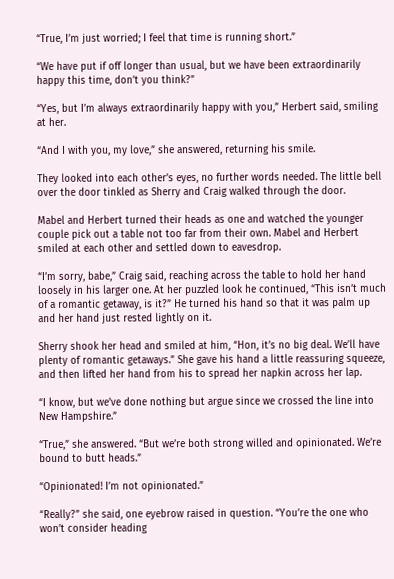“True, I’m just worried; I feel that time is running short.”

“We have put if off longer than usual, but we have been extraordinarily happy this time, don’t you think?”

“Yes, but I’m always extraordinarily happy with you,” Herbert said, smiling at her.

“And I with you, my love,” she answered, returning his smile.

They looked into each other’s eyes, no further words needed. The little bell over the door tinkled as Sherry and Craig walked through the door.

Mabel and Herbert turned their heads as one and watched the younger couple pick out a table not too far from their own. Mabel and Herbert smiled at each other and settled down to eavesdrop.

“I’m sorry, babe,” Craig said, reaching across the table to hold her hand loosely in his larger one. At her puzzled look he continued, “This isn’t much of a romantic getaway, is it?” He turned his hand so that it was palm up and her hand just rested lightly on it.

Sherry shook her head and smiled at him, “Hon, it’s no big deal. We’ll have plenty of romantic getaways.” She gave his hand a little reassuring squeeze, and then lifted her hand from his to spread her napkin across her lap.

“I know, but we’ve done nothing but argue since we crossed the line into New Hampshire.”

“True,” she answered. “But we’re both strong willed and opinionated. We’re bound to butt heads.”

“Opinionated! I’m not opinionated.”

“Really?” she said, one eyebrow raised in question. “You’re the one who won’t consider heading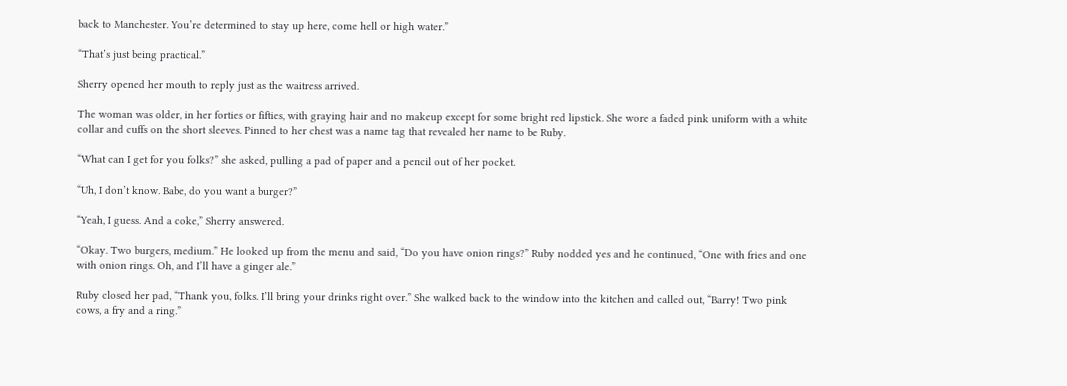back to Manchester. You’re determined to stay up here, come hell or high water.”

“That’s just being practical.”

Sherry opened her mouth to reply just as the waitress arrived.

The woman was older, in her forties or fifties, with graying hair and no makeup except for some bright red lipstick. She wore a faded pink uniform with a white collar and cuffs on the short sleeves. Pinned to her chest was a name tag that revealed her name to be Ruby.

“What can I get for you folks?” she asked, pulling a pad of paper and a pencil out of her pocket.

“Uh, I don’t know. Babe, do you want a burger?”

“Yeah, I guess. And a coke,” Sherry answered.

“Okay. Two burgers, medium.” He looked up from the menu and said, “Do you have onion rings?” Ruby nodded yes and he continued, “One with fries and one with onion rings. Oh, and I’ll have a ginger ale.”

Ruby closed her pad, “Thank you, folks. I’ll bring your drinks right over.” She walked back to the window into the kitchen and called out, “Barry! Two pink cows, a fry and a ring.”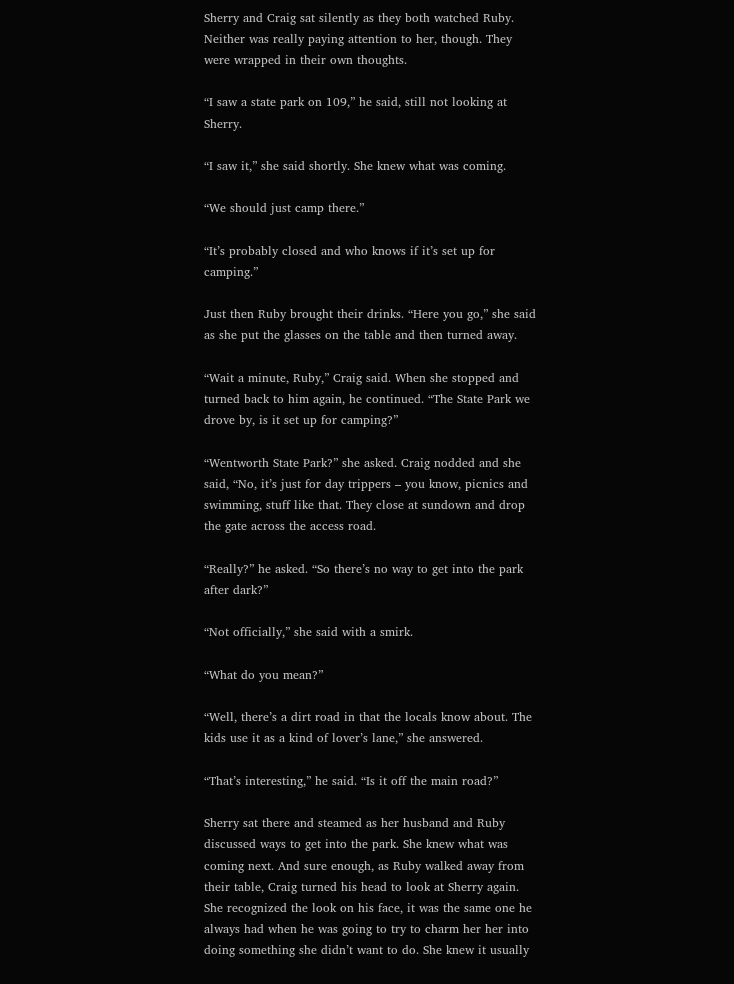Sherry and Craig sat silently as they both watched Ruby. Neither was really paying attention to her, though. They were wrapped in their own thoughts.

“I saw a state park on 109,” he said, still not looking at Sherry.

“I saw it,” she said shortly. She knew what was coming.

“We should just camp there.”

“It’s probably closed and who knows if it’s set up for camping.”

Just then Ruby brought their drinks. “Here you go,” she said as she put the glasses on the table and then turned away.

“Wait a minute, Ruby,” Craig said. When she stopped and turned back to him again, he continued. “The State Park we drove by, is it set up for camping?”

“Wentworth State Park?” she asked. Craig nodded and she said, “No, it’s just for day trippers – you know, picnics and swimming, stuff like that. They close at sundown and drop the gate across the access road.

“Really?” he asked. “So there’s no way to get into the park after dark?”

“Not officially,” she said with a smirk.

“What do you mean?”

“Well, there’s a dirt road in that the locals know about. The kids use it as a kind of lover’s lane,” she answered.

“That’s interesting,” he said. “Is it off the main road?”

Sherry sat there and steamed as her husband and Ruby discussed ways to get into the park. She knew what was coming next. And sure enough, as Ruby walked away from their table, Craig turned his head to look at Sherry again. She recognized the look on his face, it was the same one he always had when he was going to try to charm her her into doing something she didn’t want to do. She knew it usually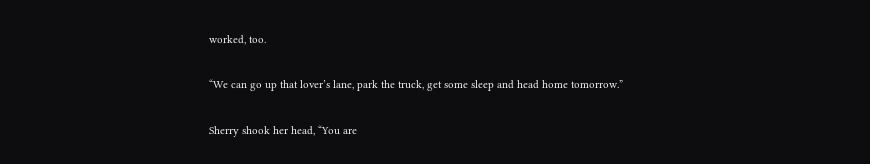worked, too.

“We can go up that lover’s lane, park the truck, get some sleep and head home tomorrow.”

Sherry shook her head, “You are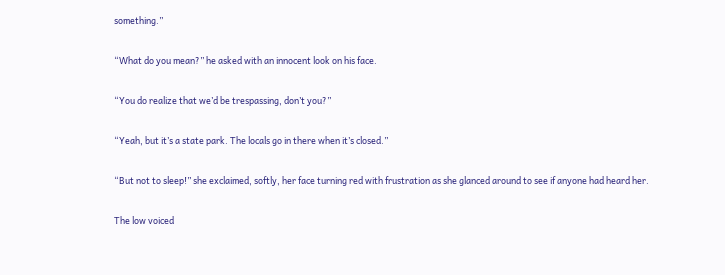something.”

“What do you mean?” he asked with an innocent look on his face.

“You do realize that we’d be trespassing, don’t you?”

“Yeah, but it’s a state park. The locals go in there when it’s closed.”

“But not to sleep!” she exclaimed, softly, her face turning red with frustration as she glanced around to see if anyone had heard her.

The low voiced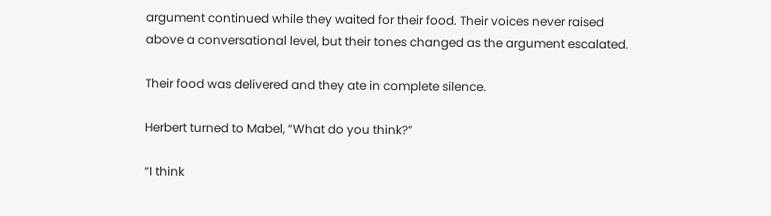argument continued while they waited for their food. Their voices never raised above a conversational level, but their tones changed as the argument escalated.

Their food was delivered and they ate in complete silence.

Herbert turned to Mabel, “What do you think?”

“I think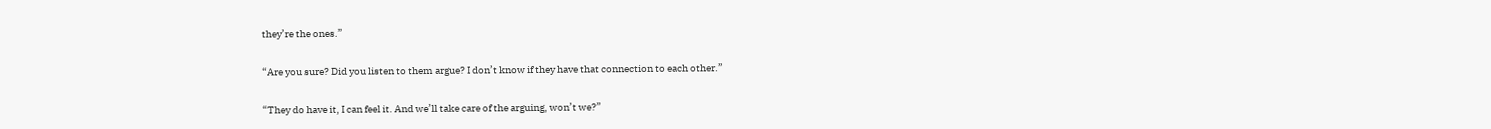they’re the ones.”

“Are you sure? Did you listen to them argue? I don’t know if they have that connection to each other.”

“They do have it, I can feel it. And we’ll take care of the arguing, won’t we?”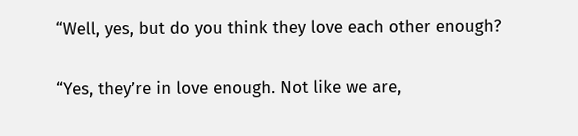“Well, yes, but do you think they love each other enough?

“Yes, they’re in love enough. Not like we are,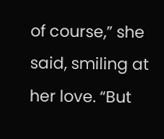of course,” she said, smiling at her love. “But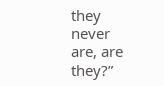they never are, are they?”